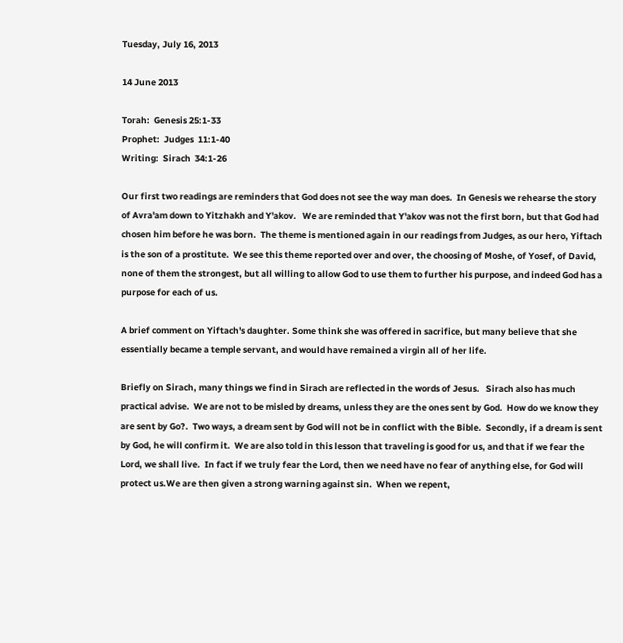Tuesday, July 16, 2013

14 June 2013

Torah:  Genesis 25:1-33
Prophet:  Judges  11:1-40
Writing:  Sirach  34:1-26

Our first two readings are reminders that God does not see the way man does.  In Genesis we rehearse the story of Avra'am down to Yitzhakh and Y'akov.   We are reminded that Y'akov was not the first born, but that God had chosen him before he was born.  The theme is mentioned again in our readings from Judges, as our hero, Yiftach is the son of a prostitute.  We see this theme reported over and over, the choosing of Moshe, of Yosef, of David, none of them the strongest, but all willing to allow God to use them to further his purpose, and indeed God has a  purpose for each of us.

A brief comment on Yiftach's daughter. Some think she was offered in sacrifice, but many believe that she essentially became a temple servant, and would have remained a virgin all of her life.

Briefly on Sirach, many things we find in Sirach are reflected in the words of Jesus.   Sirach also has much practical advise.  We are not to be misled by dreams, unless they are the ones sent by God.  How do we know they are sent by Go?.  Two ways, a dream sent by God will not be in conflict with the Bible.  Secondly, if a dream is sent by God, he will confirm it.  We are also told in this lesson that traveling is good for us, and that if we fear the Lord, we shall live.  In fact if we truly fear the Lord, then we need have no fear of anything else, for God will protect us.We are then given a strong warning against sin.  When we repent,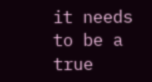it needs to be a true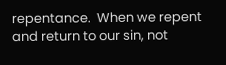repentance.  When we repent and return to our sin, not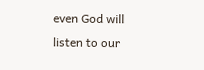even God will listen to our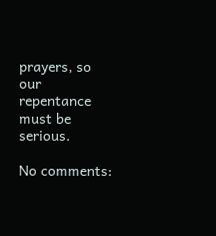prayers, so our repentance must be serious.

No comments: